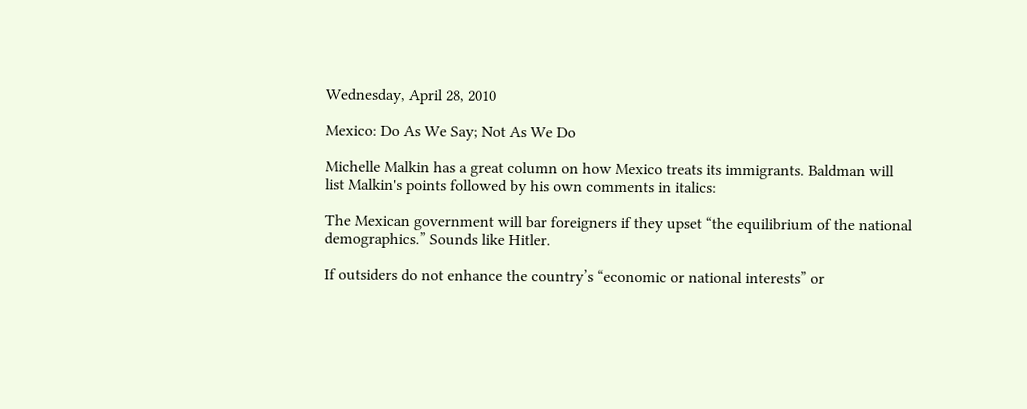Wednesday, April 28, 2010

Mexico: Do As We Say; Not As We Do

Michelle Malkin has a great column on how Mexico treats its immigrants. Baldman will list Malkin's points followed by his own comments in italics:

The Mexican government will bar foreigners if they upset “the equilibrium of the national demographics.” Sounds like Hitler.

If outsiders do not enhance the country’s “economic or national interests” or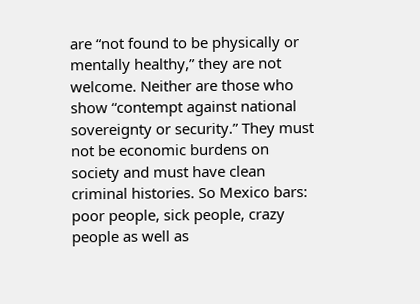are “not found to be physically or mentally healthy,” they are not welcome. Neither are those who show “contempt against national sovereignty or security.” They must not be economic burdens on society and must have clean criminal histories. So Mexico bars: poor people, sick people, crazy people as well as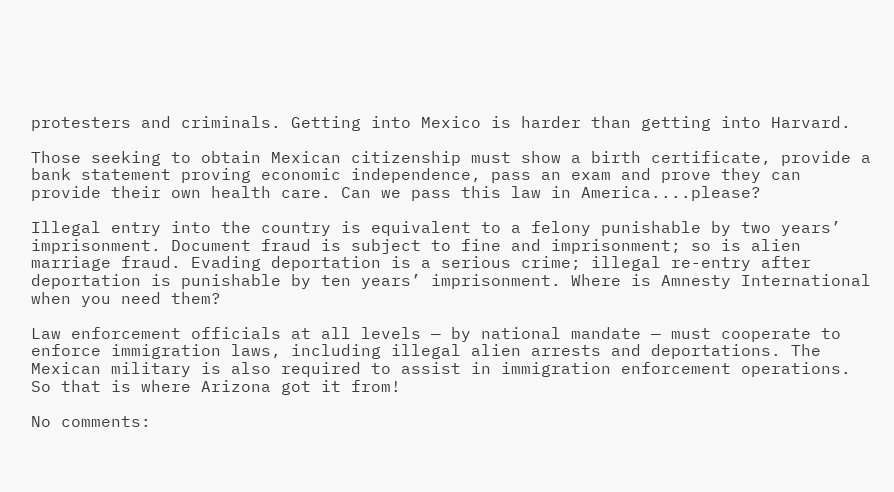protesters and criminals. Getting into Mexico is harder than getting into Harvard.

Those seeking to obtain Mexican citizenship must show a birth certificate, provide a bank statement proving economic independence, pass an exam and prove they can provide their own health care. Can we pass this law in America....please?

Illegal entry into the country is equivalent to a felony punishable by two years’ imprisonment. Document fraud is subject to fine and imprisonment; so is alien marriage fraud. Evading deportation is a serious crime; illegal re-entry after deportation is punishable by ten years’ imprisonment. Where is Amnesty International when you need them?

Law enforcement officials at all levels — by national mandate — must cooperate to enforce immigration laws, including illegal alien arrests and deportations. The Mexican military is also required to assist in immigration enforcement operations. So that is where Arizona got it from!

No comments: